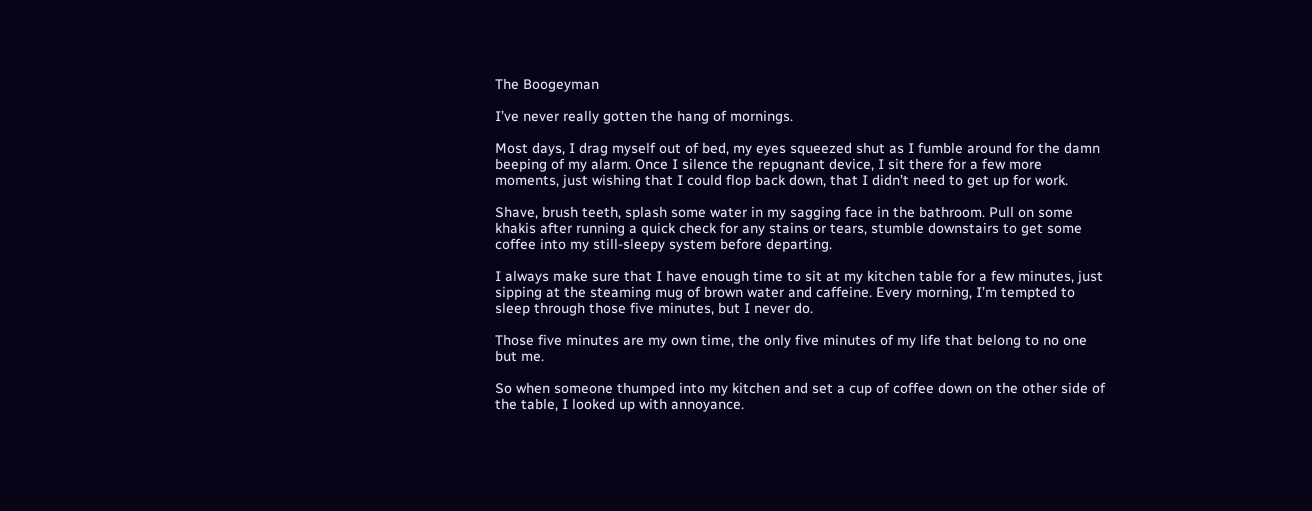The Boogeyman

I’ve never really gotten the hang of mornings.

Most days, I drag myself out of bed, my eyes squeezed shut as I fumble around for the damn beeping of my alarm. Once I silence the repugnant device, I sit there for a few more moments, just wishing that I could flop back down, that I didn’t need to get up for work.

Shave, brush teeth, splash some water in my sagging face in the bathroom. Pull on some khakis after running a quick check for any stains or tears, stumble downstairs to get some coffee into my still-sleepy system before departing.

I always make sure that I have enough time to sit at my kitchen table for a few minutes, just sipping at the steaming mug of brown water and caffeine. Every morning, I’m tempted to sleep through those five minutes, but I never do.

Those five minutes are my own time, the only five minutes of my life that belong to no one but me.

So when someone thumped into my kitchen and set a cup of coffee down on the other side of the table, I looked up with annoyance.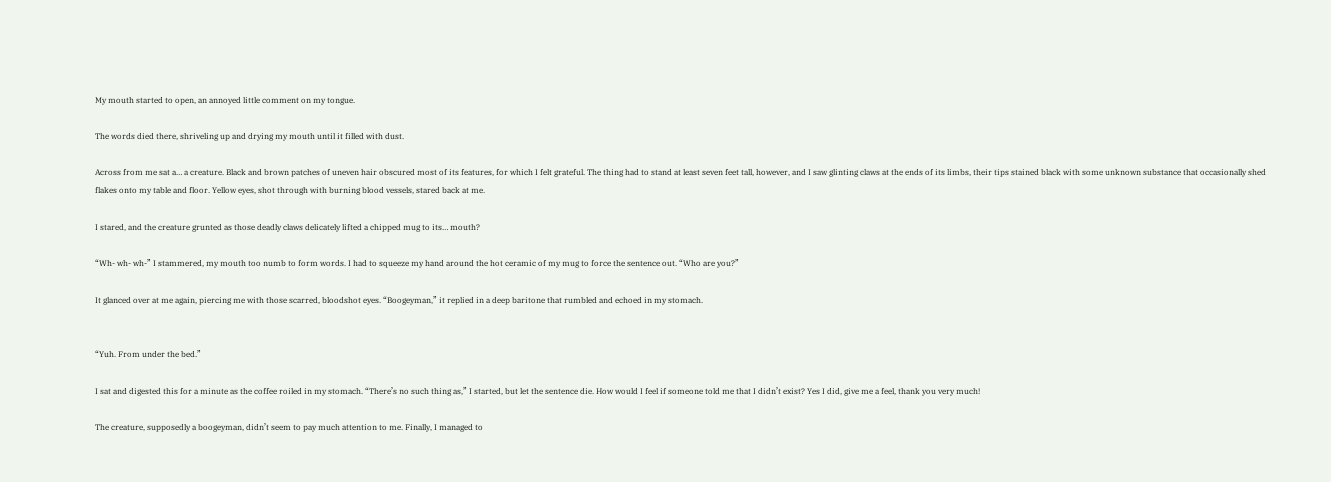My mouth started to open, an annoyed little comment on my tongue.

The words died there, shriveling up and drying my mouth until it filled with dust.

Across from me sat a… a creature. Black and brown patches of uneven hair obscured most of its features, for which I felt grateful. The thing had to stand at least seven feet tall, however, and I saw glinting claws at the ends of its limbs, their tips stained black with some unknown substance that occasionally shed flakes onto my table and floor. Yellow eyes, shot through with burning blood vessels, stared back at me.

I stared, and the creature grunted as those deadly claws delicately lifted a chipped mug to its… mouth?

“Wh- wh- wh-” I stammered, my mouth too numb to form words. I had to squeeze my hand around the hot ceramic of my mug to force the sentence out. “Who are you?”

It glanced over at me again, piercing me with those scarred, bloodshot eyes. “Boogeyman,” it replied in a deep baritone that rumbled and echoed in my stomach.


“Yuh. From under the bed.”

I sat and digested this for a minute as the coffee roiled in my stomach. “There’s no such thing as,” I started, but let the sentence die. How would I feel if someone told me that I didn’t exist? Yes I did, give me a feel, thank you very much!

The creature, supposedly a boogeyman, didn’t seem to pay much attention to me. Finally, I managed to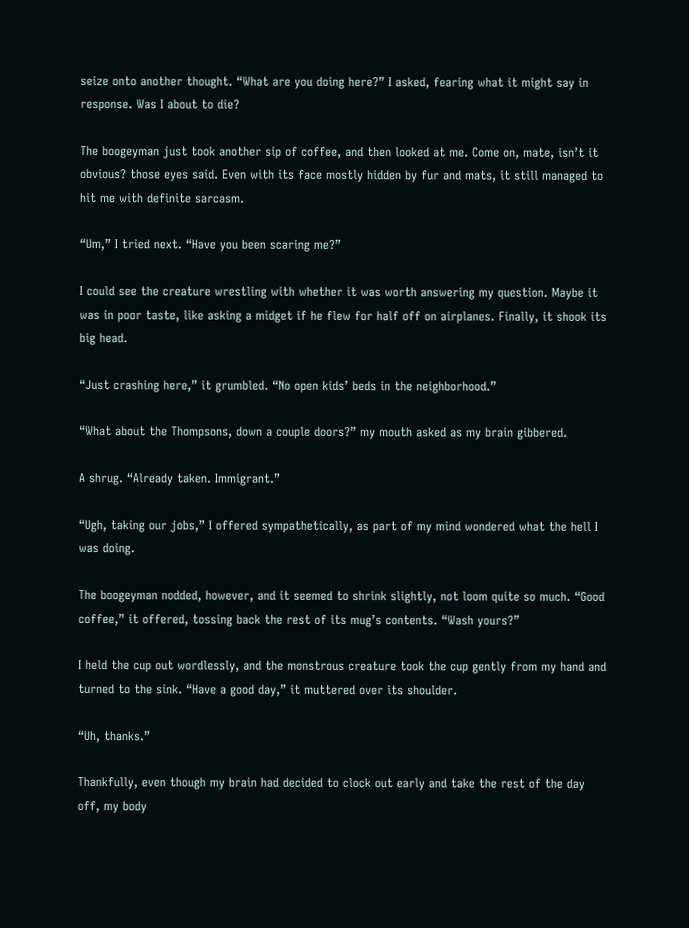seize onto another thought. “What are you doing here?” I asked, fearing what it might say in response. Was I about to die?

The boogeyman just took another sip of coffee, and then looked at me. Come on, mate, isn’t it obvious? those eyes said. Even with its face mostly hidden by fur and mats, it still managed to hit me with definite sarcasm.

“Um,” I tried next. “Have you been scaring me?”

I could see the creature wrestling with whether it was worth answering my question. Maybe it was in poor taste, like asking a midget if he flew for half off on airplanes. Finally, it shook its big head.

“Just crashing here,” it grumbled. “No open kids’ beds in the neighborhood.”

“What about the Thompsons, down a couple doors?” my mouth asked as my brain gibbered.

A shrug. “Already taken. Immigrant.”

“Ugh, taking our jobs,” I offered sympathetically, as part of my mind wondered what the hell I was doing.

The boogeyman nodded, however, and it seemed to shrink slightly, not loom quite so much. “Good coffee,” it offered, tossing back the rest of its mug’s contents. “Wash yours?”

I held the cup out wordlessly, and the monstrous creature took the cup gently from my hand and turned to the sink. “Have a good day,” it muttered over its shoulder.

“Uh, thanks.”

Thankfully, even though my brain had decided to clock out early and take the rest of the day off, my body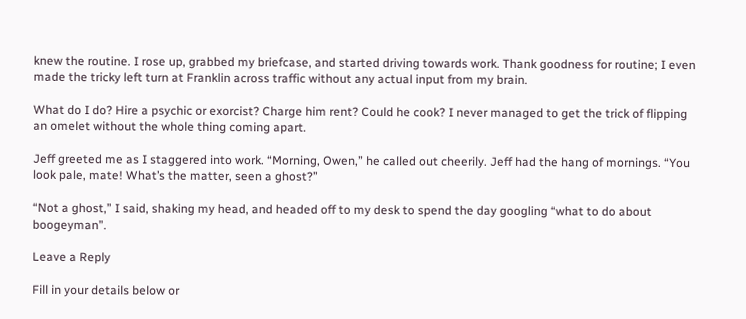knew the routine. I rose up, grabbed my briefcase, and started driving towards work. Thank goodness for routine; I even made the tricky left turn at Franklin across traffic without any actual input from my brain.

What do I do? Hire a psychic or exorcist? Charge him rent? Could he cook? I never managed to get the trick of flipping an omelet without the whole thing coming apart.

Jeff greeted me as I staggered into work. “Morning, Owen,” he called out cheerily. Jeff had the hang of mornings. “You look pale, mate! What’s the matter, seen a ghost?”

“Not a ghost,” I said, shaking my head, and headed off to my desk to spend the day googling “what to do about boogeyman”.

Leave a Reply

Fill in your details below or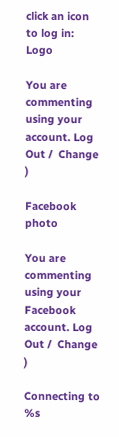click an icon to log in: Logo

You are commenting using your account. Log Out /  Change )

Facebook photo

You are commenting using your Facebook account. Log Out /  Change )

Connecting to %s